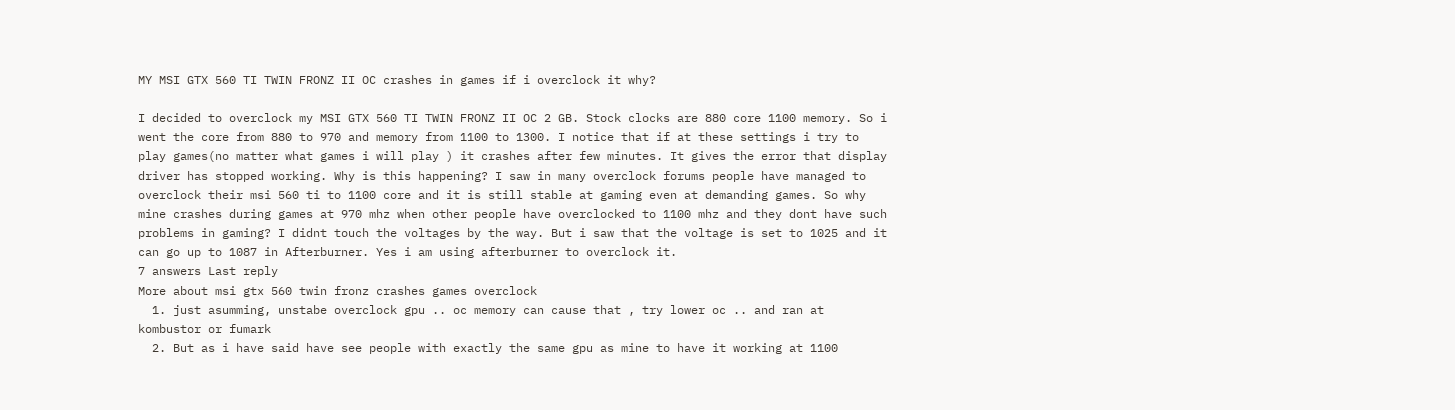MY MSI GTX 560 TI TWIN FRONZ II OC crashes in games if i overclock it why?

I decided to overclock my MSI GTX 560 TI TWIN FRONZ II OC 2 GB. Stock clocks are 880 core 1100 memory. So i went the core from 880 to 970 and memory from 1100 to 1300. I notice that if at these settings i try to play games(no matter what games i will play ) it crashes after few minutes. It gives the error that display driver has stopped working. Why is this happening? I saw in many overclock forums people have managed to overclock their msi 560 ti to 1100 core and it is still stable at gaming even at demanding games. So why mine crashes during games at 970 mhz when other people have overclocked to 1100 mhz and they dont have such problems in gaming? I didnt touch the voltages by the way. But i saw that the voltage is set to 1025 and it can go up to 1087 in Afterburner. Yes i am using afterburner to overclock it.
7 answers Last reply
More about msi gtx 560 twin fronz crashes games overclock
  1. just asumming, unstabe overclock gpu .. oc memory can cause that , try lower oc .. and ran at kombustor or fumark
  2. But as i have said have see people with exactly the same gpu as mine to have it working at 1100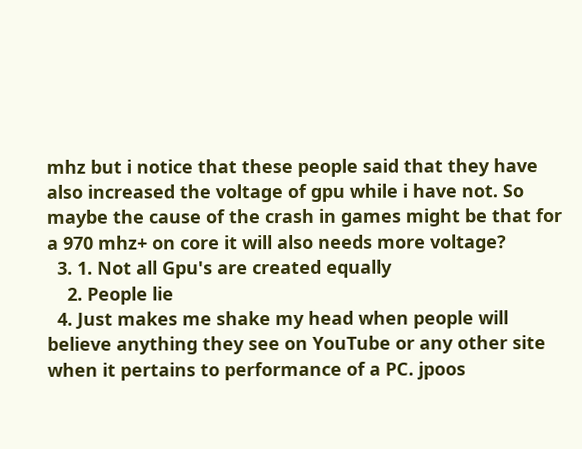mhz but i notice that these people said that they have also increased the voltage of gpu while i have not. So maybe the cause of the crash in games might be that for a 970 mhz+ on core it will also needs more voltage?
  3. 1. Not all Gpu's are created equally
    2. People lie
  4. Just makes me shake my head when people will believe anything they see on YouTube or any other site when it pertains to performance of a PC. jpoos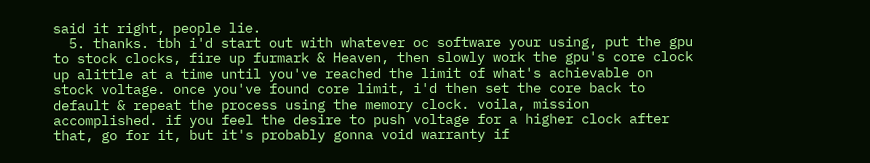said it right, people lie.
  5. thanks. tbh i'd start out with whatever oc software your using, put the gpu to stock clocks, fire up furmark & Heaven, then slowly work the gpu's core clock up alittle at a time until you've reached the limit of what's achievable on stock voltage. once you've found core limit, i'd then set the core back to default & repeat the process using the memory clock. voila, mission accomplished. if you feel the desire to push voltage for a higher clock after that, go for it, but it's probably gonna void warranty if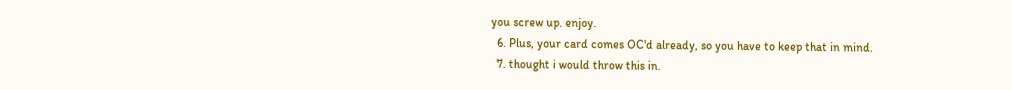you screw up. enjoy.
  6. Plus, your card comes OC'd already, so you have to keep that in mind.
  7. thought i would throw this in.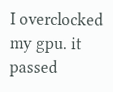I overclocked my gpu. it passed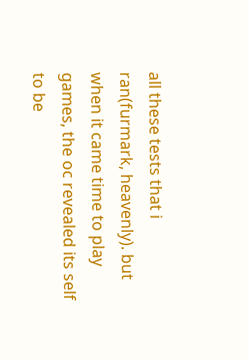all these tests that i ran(furmark, heavenly). but when it came time to play games, the oc revealed its self to be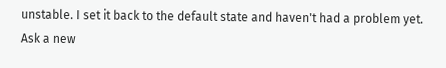unstable. I set it back to the default state and haven't had a problem yet.
Ask a new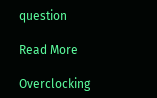question

Read More

Overclocking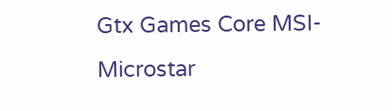Gtx Games Core MSI-Microstar